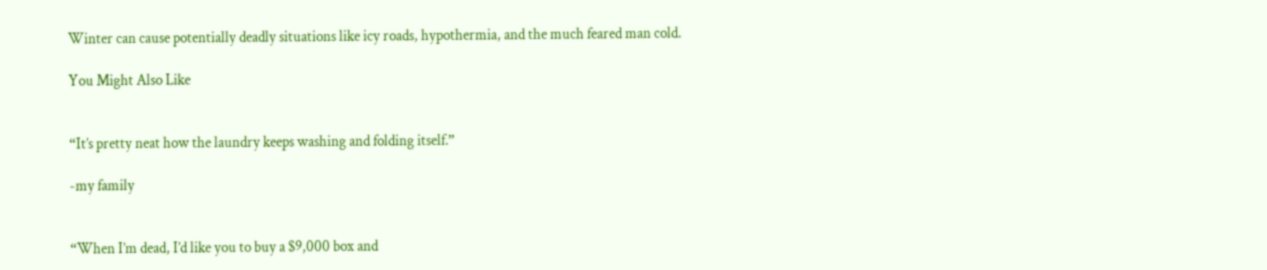Winter can cause potentially deadly situations like icy roads, hypothermia, and the much feared man cold.

You Might Also Like


“It’s pretty neat how the laundry keeps washing and folding itself.”

-my family


“When I’m dead, I’d like you to buy a $9,000 box and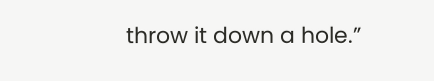throw it down a hole.”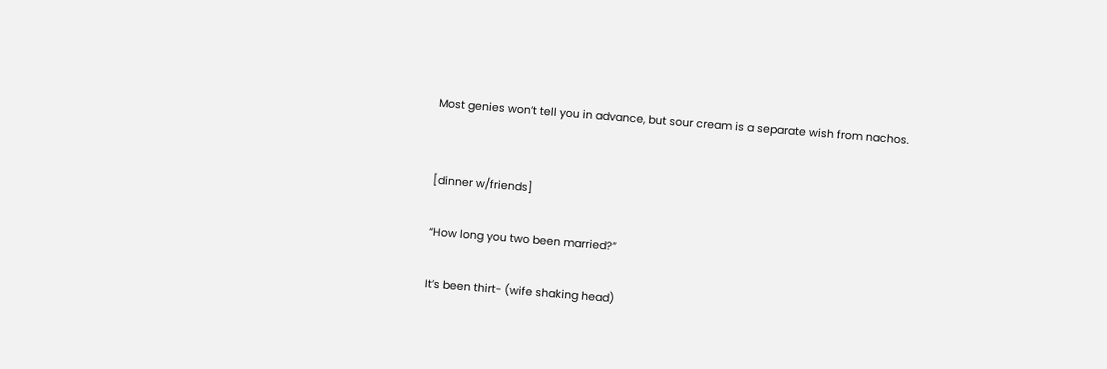Most genies won’t tell you in advance, but sour cream is a separate wish from nachos.


[dinner w/friends]

“How long you two been married?”

It’s been thirt- (wife shaking head)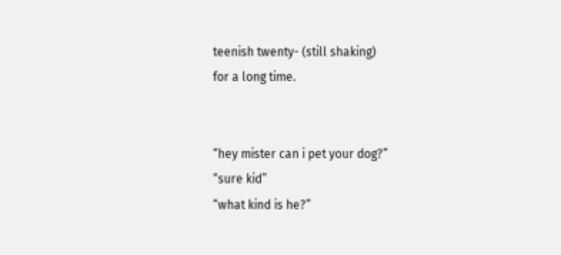teenish twenty- (still shaking)
for a long time.


“hey mister can i pet your dog?”
“sure kid”
“what kind is he?”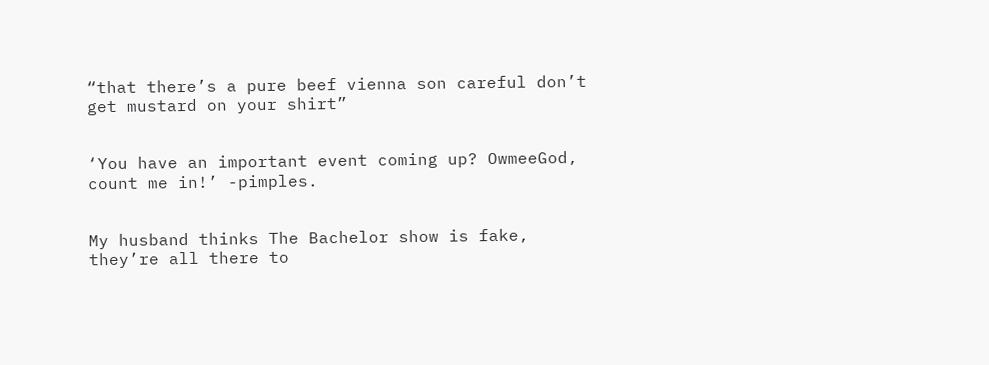“that there’s a pure beef vienna son careful don’t get mustard on your shirt”


‘You have an important event coming up? OwmeeGod, count me in!’ -pimples.


My husband thinks The Bachelor show is fake, they’re all there to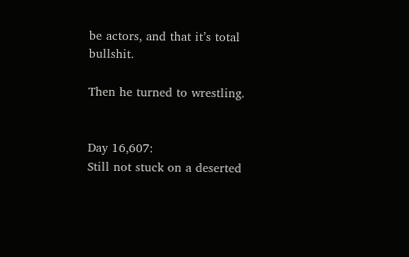be actors, and that it’s total bullshit.

Then he turned to wrestling.


Day 16,607:
Still not stuck on a deserted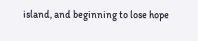island, and beginning to lose hope